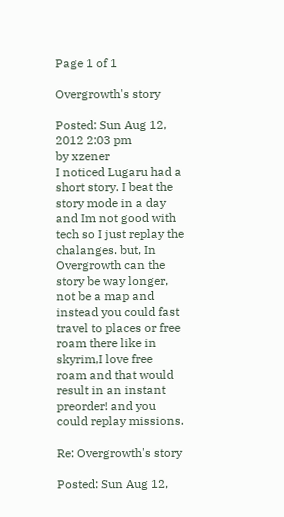Page 1 of 1

Overgrowth's story

Posted: Sun Aug 12, 2012 2:03 pm
by xzener
I noticed Lugaru had a short story. I beat the story mode in a day and Im not good with tech so I just replay the chalanges. but, In Overgrowth can the story be way longer, not be a map and instead you could fast travel to places or free roam there like in skyrim,I love free roam and that would result in an instant preorder! and you could replay missions.

Re: Overgrowth's story

Posted: Sun Aug 12,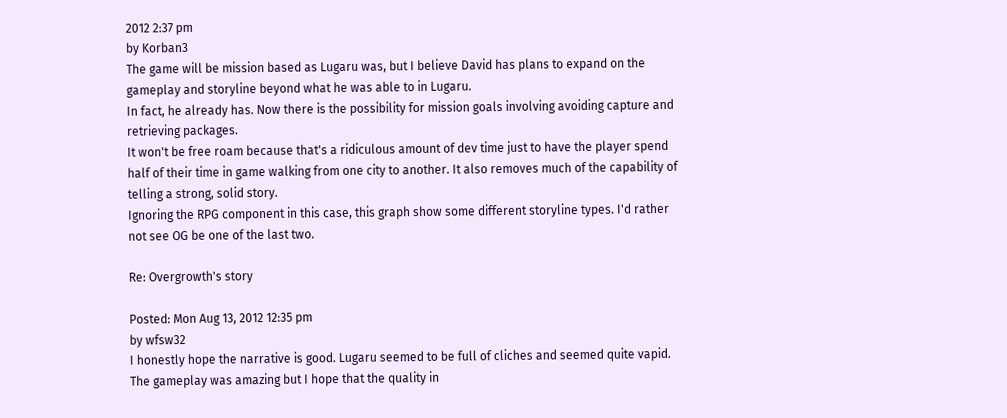2012 2:37 pm
by Korban3
The game will be mission based as Lugaru was, but I believe David has plans to expand on the gameplay and storyline beyond what he was able to in Lugaru.
In fact, he already has. Now there is the possibility for mission goals involving avoiding capture and retrieving packages.
It won't be free roam because that's a ridiculous amount of dev time just to have the player spend half of their time in game walking from one city to another. It also removes much of the capability of telling a strong, solid story.
Ignoring the RPG component in this case, this graph show some different storyline types. I'd rather not see OG be one of the last two.

Re: Overgrowth's story

Posted: Mon Aug 13, 2012 12:35 pm
by wfsw32
I honestly hope the narrative is good. Lugaru seemed to be full of cliches and seemed quite vapid. The gameplay was amazing but I hope that the quality in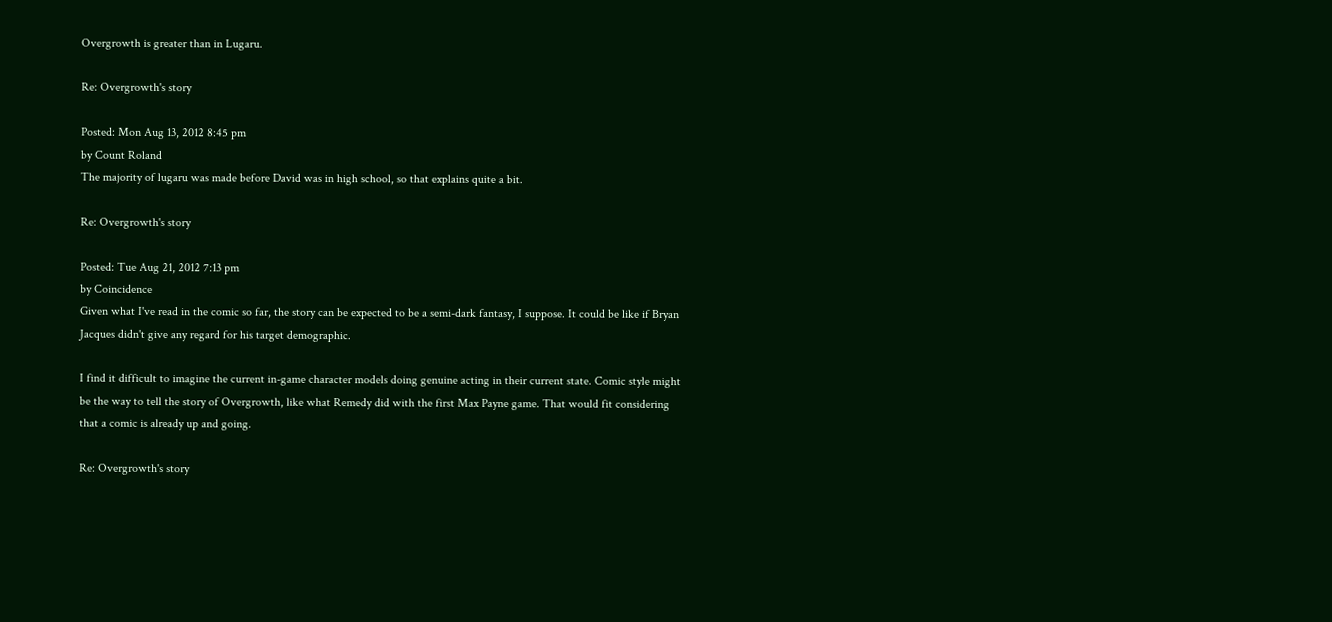Overgrowth is greater than in Lugaru.

Re: Overgrowth's story

Posted: Mon Aug 13, 2012 8:45 pm
by Count Roland
The majority of lugaru was made before David was in high school, so that explains quite a bit.

Re: Overgrowth's story

Posted: Tue Aug 21, 2012 7:13 pm
by Coincidence
Given what I've read in the comic so far, the story can be expected to be a semi-dark fantasy, I suppose. It could be like if Bryan Jacques didn't give any regard for his target demographic.

I find it difficult to imagine the current in-game character models doing genuine acting in their current state. Comic style might be the way to tell the story of Overgrowth, like what Remedy did with the first Max Payne game. That would fit considering that a comic is already up and going.

Re: Overgrowth's story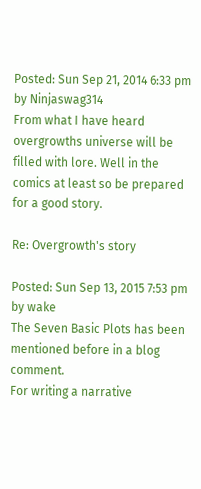Posted: Sun Sep 21, 2014 6:33 pm
by Ninjaswag314
From what I have heard overgrowths universe will be filled with lore. Well in the comics at least so be prepared for a good story.

Re: Overgrowth's story

Posted: Sun Sep 13, 2015 7:53 pm
by wake
The Seven Basic Plots has been mentioned before in a blog comment.
For writing a narrative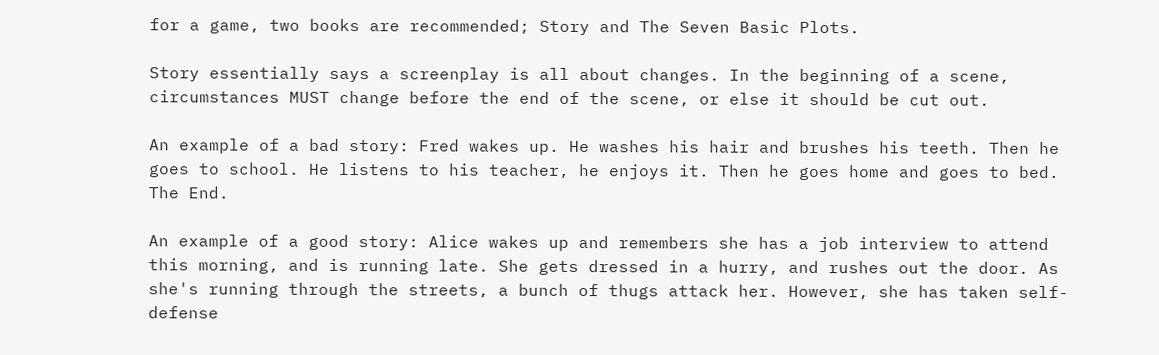for a game, two books are recommended; Story and The Seven Basic Plots.

Story essentially says a screenplay is all about changes. In the beginning of a scene, circumstances MUST change before the end of the scene, or else it should be cut out.

An example of a bad story: Fred wakes up. He washes his hair and brushes his teeth. Then he goes to school. He listens to his teacher, he enjoys it. Then he goes home and goes to bed. The End.

An example of a good story: Alice wakes up and remembers she has a job interview to attend this morning, and is running late. She gets dressed in a hurry, and rushes out the door. As she's running through the streets, a bunch of thugs attack her. However, she has taken self-defense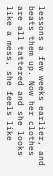lessons a few weeks earlier, and beats them up. Now her clothes are all tattered and she looks like a mess, she feels like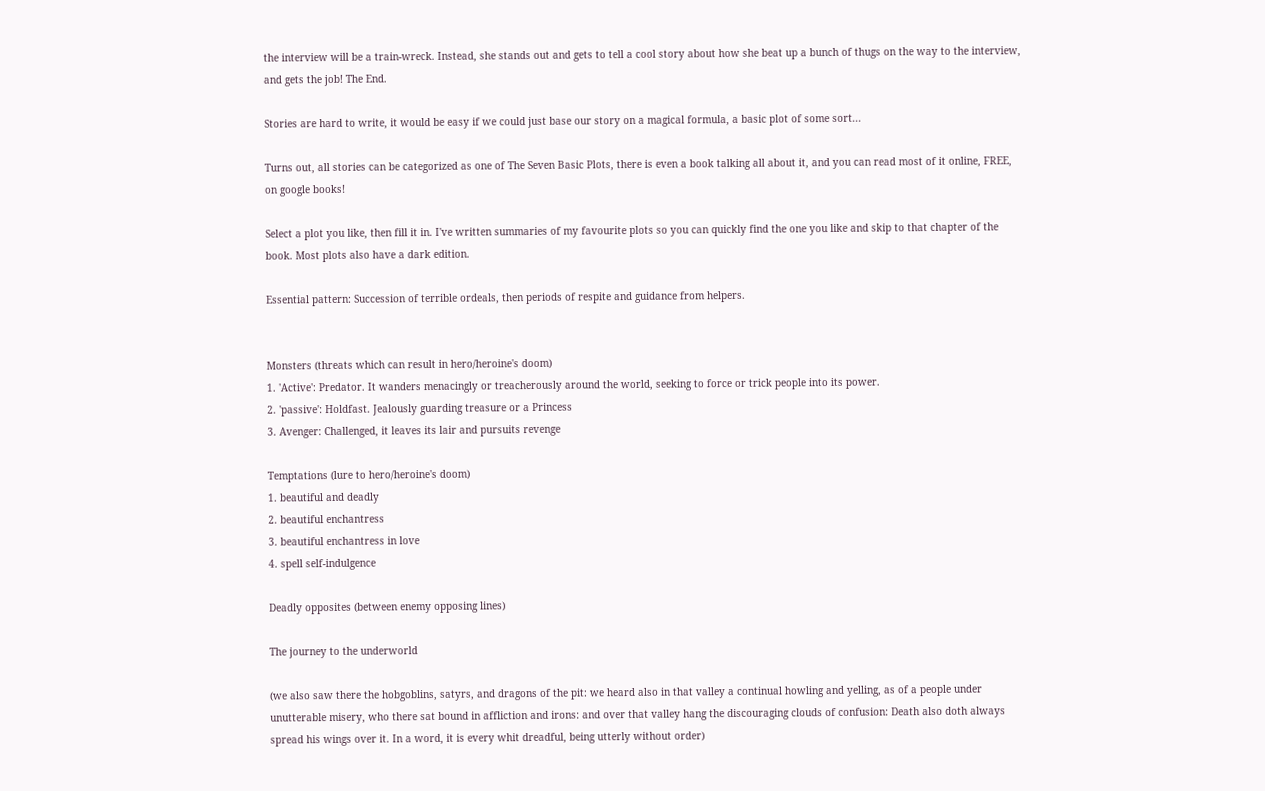the interview will be a train-wreck. Instead, she stands out and gets to tell a cool story about how she beat up a bunch of thugs on the way to the interview, and gets the job! The End.

Stories are hard to write, it would be easy if we could just base our story on a magical formula, a basic plot of some sort...

Turns out, all stories can be categorized as one of The Seven Basic Plots, there is even a book talking all about it, and you can read most of it online, FREE, on google books!

Select a plot you like, then fill it in. I've written summaries of my favourite plots so you can quickly find the one you like and skip to that chapter of the book. Most plots also have a dark edition.

Essential pattern: Succession of terrible ordeals, then periods of respite and guidance from helpers.


Monsters (threats which can result in hero/heroine's doom)
1. 'Active': Predator. It wanders menacingly or treacherously around the world, seeking to force or trick people into its power.
2. 'passive': Holdfast. Jealously guarding treasure or a Princess
3. Avenger: Challenged, it leaves its lair and pursuits revenge

Temptations (lure to hero/heroine's doom)
1. beautiful and deadly
2. beautiful enchantress
3. beautiful enchantress in love
4. spell self-indulgence

Deadly opposites (between enemy opposing lines)

The journey to the underworld

(we also saw there the hobgoblins, satyrs, and dragons of the pit: we heard also in that valley a continual howling and yelling, as of a people under unutterable misery, who there sat bound in affliction and irons: and over that valley hang the discouraging clouds of confusion: Death also doth always spread his wings over it. In a word, it is every whit dreadful, being utterly without order)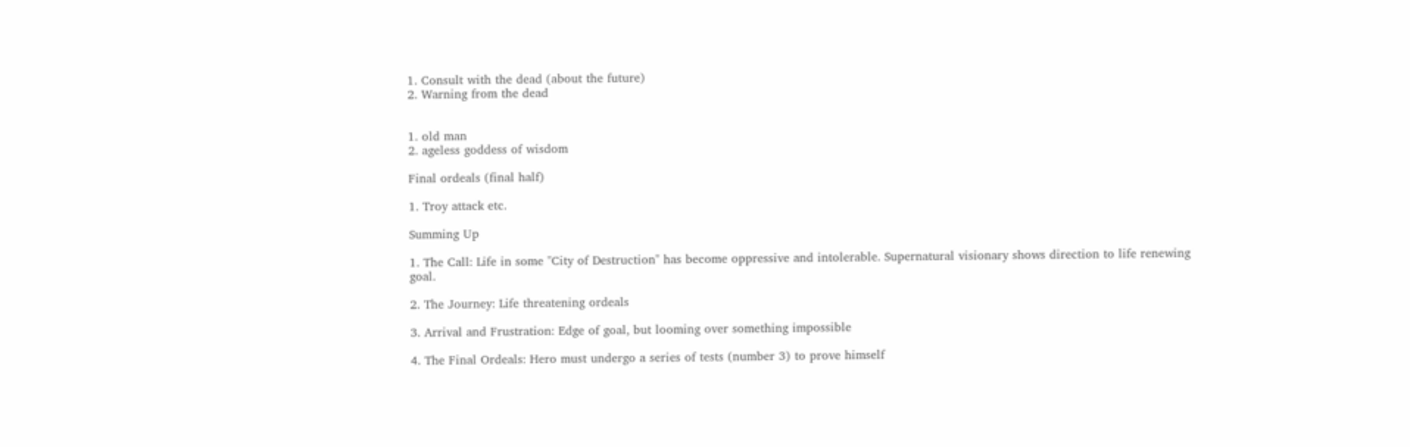1. Consult with the dead (about the future)
2. Warning from the dead


1. old man
2. ageless goddess of wisdom

Final ordeals (final half)

1. Troy attack etc.

Summing Up

1. The Call: Life in some "City of Destruction" has become oppressive and intolerable. Supernatural visionary shows direction to life renewing goal.

2. The Journey: Life threatening ordeals

3. Arrival and Frustration: Edge of goal, but looming over something impossible

4. The Final Ordeals: Hero must undergo a series of tests (number 3) to prove himself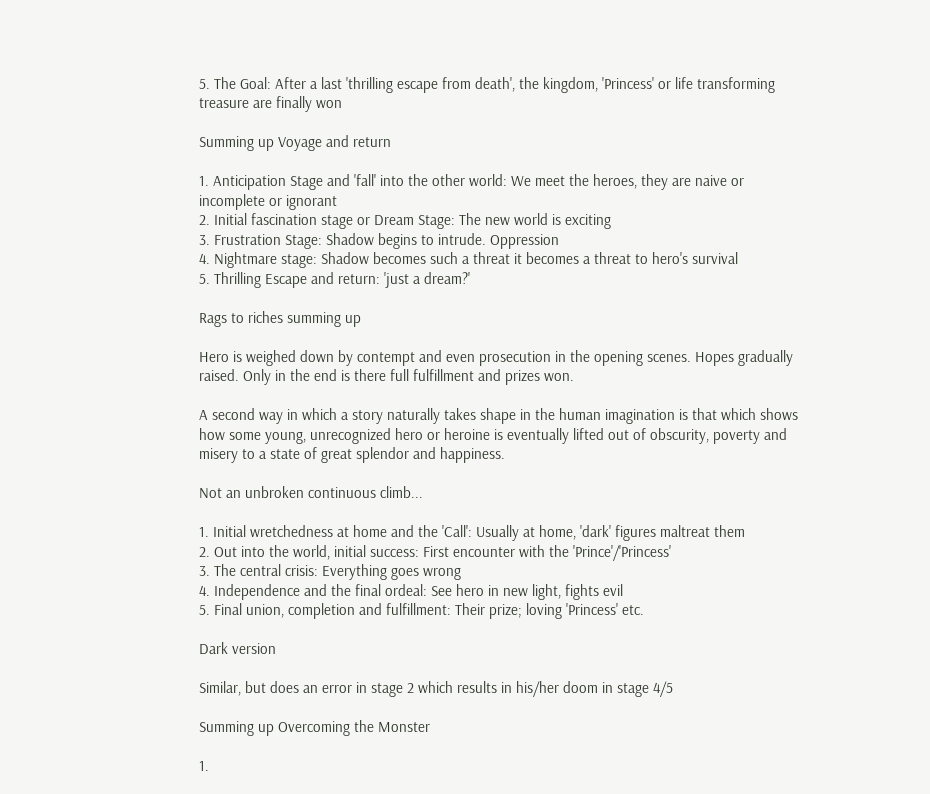5. The Goal: After a last 'thrilling escape from death', the kingdom, 'Princess' or life transforming treasure are finally won

Summing up Voyage and return

1. Anticipation Stage and 'fall' into the other world: We meet the heroes, they are naive or incomplete or ignorant
2. Initial fascination stage or Dream Stage: The new world is exciting
3. Frustration Stage: Shadow begins to intrude. Oppression
4. Nightmare stage: Shadow becomes such a threat it becomes a threat to hero's survival
5. Thrilling Escape and return: 'just a dream?'

Rags to riches summing up

Hero is weighed down by contempt and even prosecution in the opening scenes. Hopes gradually raised. Only in the end is there full fulfillment and prizes won.

A second way in which a story naturally takes shape in the human imagination is that which shows how some young, unrecognized hero or heroine is eventually lifted out of obscurity, poverty and misery to a state of great splendor and happiness.

Not an unbroken continuous climb...

1. Initial wretchedness at home and the 'Call': Usually at home, 'dark' figures maltreat them
2. Out into the world, initial success: First encounter with the 'Prince'/'Princess'
3. The central crisis: Everything goes wrong
4. Independence and the final ordeal: See hero in new light, fights evil
5. Final union, completion and fulfillment: Their prize; loving 'Princess' etc.

Dark version

Similar, but does an error in stage 2 which results in his/her doom in stage 4/5

Summing up Overcoming the Monster

1.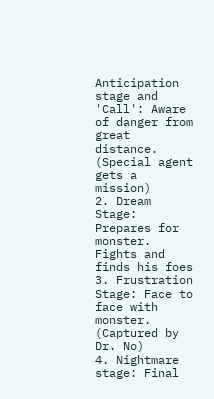Anticipation stage and 'Call': Aware of danger from great distance. (Special agent gets a mission)
2. Dream Stage: Prepares for monster. Fights and finds his foes
3. Frustration Stage: Face to face with monster. (Captured by Dr. No)
4. Nightmare stage: Final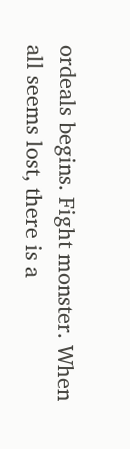ordeals begins. Fight monster. When all seems lost, there is a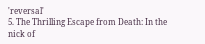'reversal'
5. The Thrilling Escape from Death: In the nick of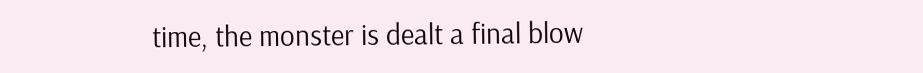time, the monster is dealt a final blow